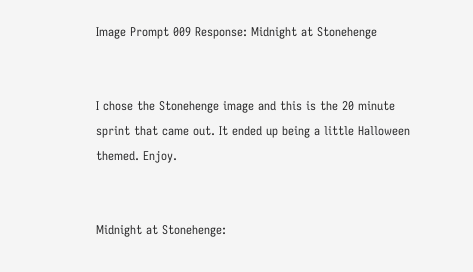Image Prompt 009 Response: Midnight at Stonehenge


I chose the Stonehenge image and this is the 20 minute sprint that came out. It ended up being a little Halloween themed. Enjoy.


Midnight at Stonehenge: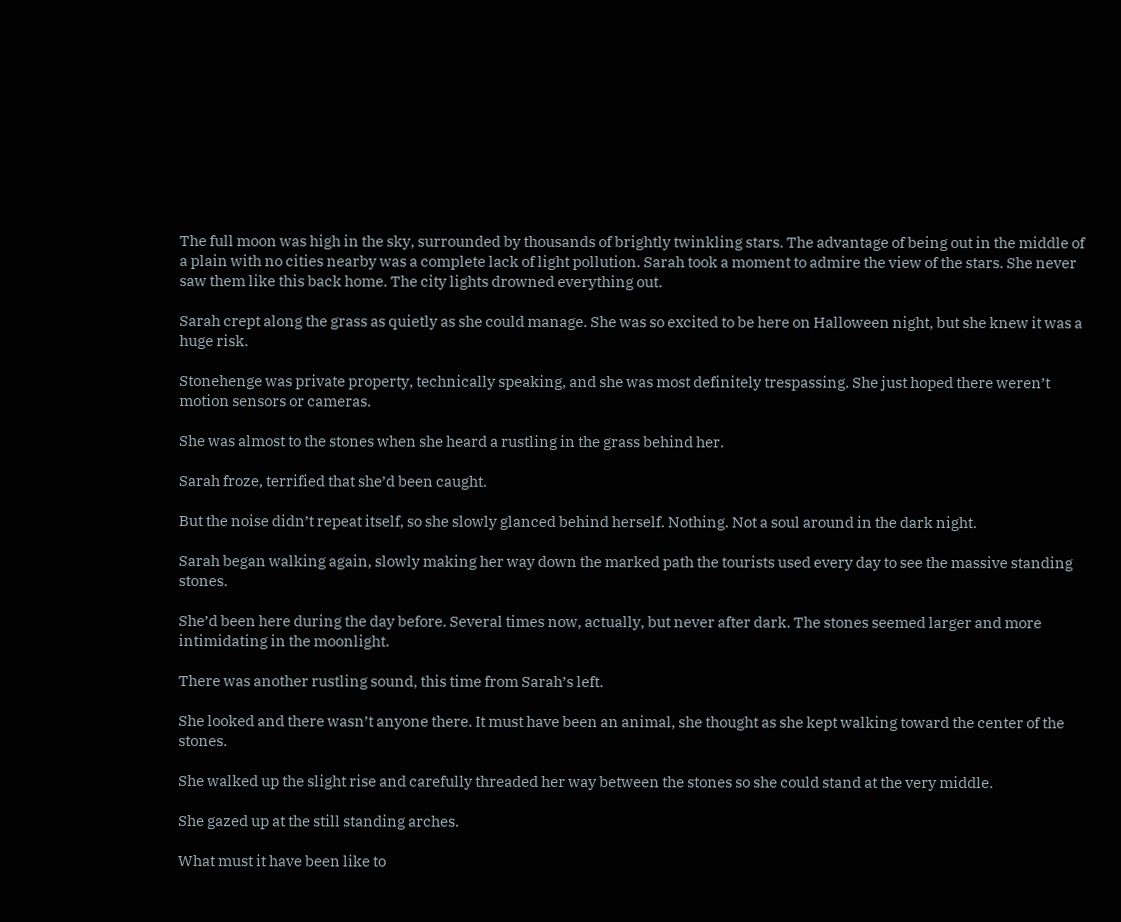The full moon was high in the sky, surrounded by thousands of brightly twinkling stars. The advantage of being out in the middle of a plain with no cities nearby was a complete lack of light pollution. Sarah took a moment to admire the view of the stars. She never saw them like this back home. The city lights drowned everything out.

Sarah crept along the grass as quietly as she could manage. She was so excited to be here on Halloween night, but she knew it was a huge risk.

Stonehenge was private property, technically speaking, and she was most definitely trespassing. She just hoped there weren’t motion sensors or cameras.

She was almost to the stones when she heard a rustling in the grass behind her.

Sarah froze, terrified that she’d been caught.

But the noise didn’t repeat itself, so she slowly glanced behind herself. Nothing. Not a soul around in the dark night.

Sarah began walking again, slowly making her way down the marked path the tourists used every day to see the massive standing stones.

She’d been here during the day before. Several times now, actually, but never after dark. The stones seemed larger and more intimidating in the moonlight.

There was another rustling sound, this time from Sarah’s left.

She looked and there wasn’t anyone there. It must have been an animal, she thought as she kept walking toward the center of the stones.

She walked up the slight rise and carefully threaded her way between the stones so she could stand at the very middle.

She gazed up at the still standing arches.

What must it have been like to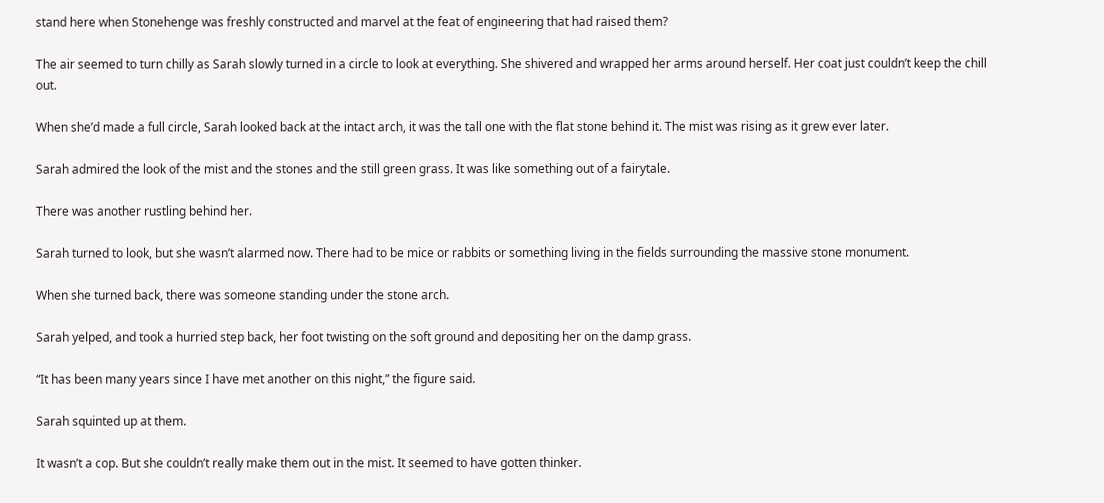stand here when Stonehenge was freshly constructed and marvel at the feat of engineering that had raised them?

The air seemed to turn chilly as Sarah slowly turned in a circle to look at everything. She shivered and wrapped her arms around herself. Her coat just couldn’t keep the chill out.

When she’d made a full circle, Sarah looked back at the intact arch, it was the tall one with the flat stone behind it. The mist was rising as it grew ever later.

Sarah admired the look of the mist and the stones and the still green grass. It was like something out of a fairytale.

There was another rustling behind her.

Sarah turned to look, but she wasn’t alarmed now. There had to be mice or rabbits or something living in the fields surrounding the massive stone monument.

When she turned back, there was someone standing under the stone arch.

Sarah yelped, and took a hurried step back, her foot twisting on the soft ground and depositing her on the damp grass.

“It has been many years since I have met another on this night,” the figure said.

Sarah squinted up at them.

It wasn’t a cop. But she couldn’t really make them out in the mist. It seemed to have gotten thinker.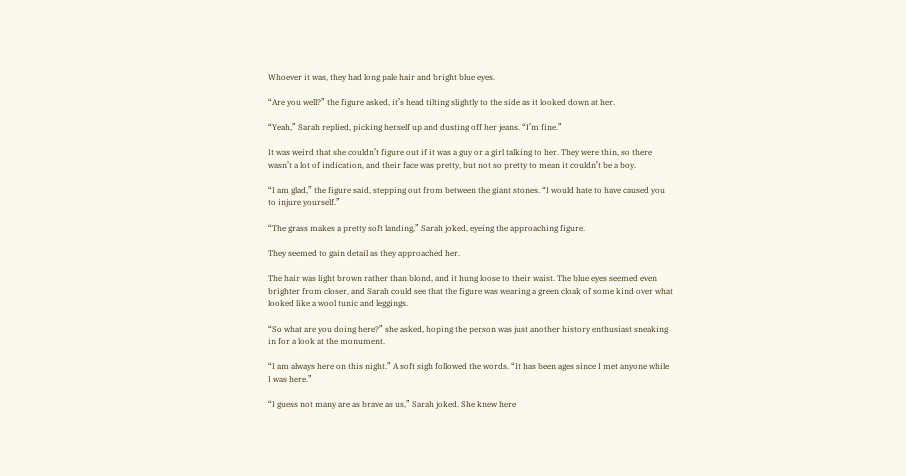Whoever it was, they had long pale hair and bright blue eyes.

“Are you well?” the figure asked, it’s head tilting slightly to the side as it looked down at her.

“Yeah,” Sarah replied, picking herself up and dusting off her jeans. “I’m fine.”

It was weird that she couldn’t figure out if it was a guy or a girl talking to her. They were thin, so there wasn’t a lot of indication, and their face was pretty, but not so pretty to mean it couldn’t be a boy.

“I am glad,” the figure said, stepping out from between the giant stones. “I would hate to have caused you to injure yourself.”

“The grass makes a pretty soft landing,” Sarah joked, eyeing the approaching figure.

They seemed to gain detail as they approached her.

The hair was light brown rather than blond, and it hung loose to their waist. The blue eyes seemed even brighter from closer, and Sarah could see that the figure was wearing a green cloak of some kind over what looked like a wool tunic and leggings.

“So what are you doing here?” she asked, hoping the person was just another history enthusiast sneaking in for a look at the monument.

“I am always here on this night.” A soft sigh followed the words. “It has been ages since I met anyone while I was here.”

“I guess not many are as brave as us,” Sarah joked. She knew here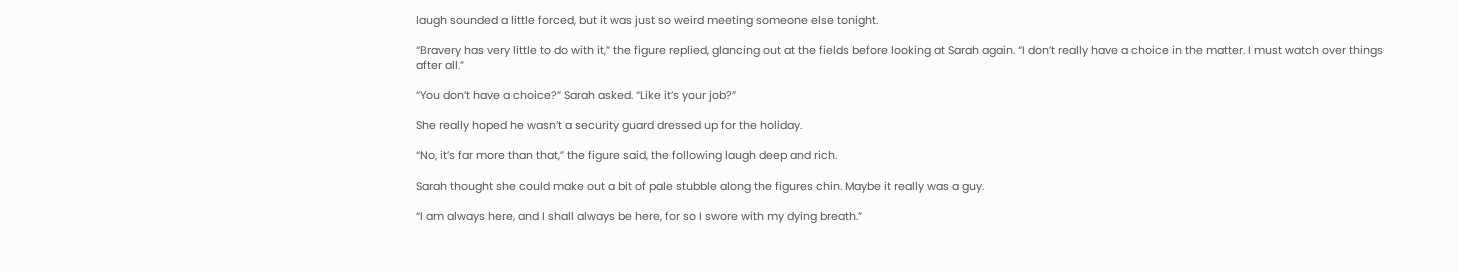laugh sounded a little forced, but it was just so weird meeting someone else tonight.

“Bravery has very little to do with it,” the figure replied, glancing out at the fields before looking at Sarah again. “I don’t really have a choice in the matter. I must watch over things after all.”

“You don’t have a choice?” Sarah asked. “Like it’s your job?”

She really hoped he wasn’t a security guard dressed up for the holiday.

“No, it’s far more than that,” the figure said, the following laugh deep and rich.

Sarah thought she could make out a bit of pale stubble along the figures chin. Maybe it really was a guy.

“I am always here, and I shall always be here, for so I swore with my dying breath.”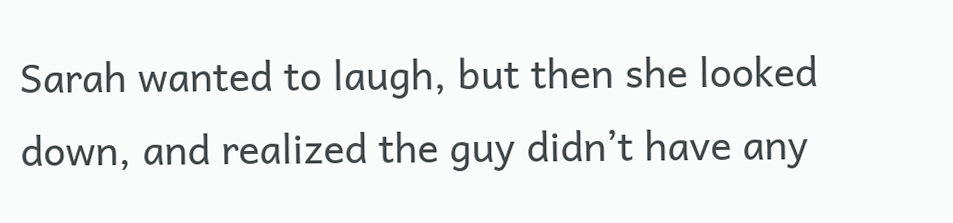Sarah wanted to laugh, but then she looked down, and realized the guy didn’t have any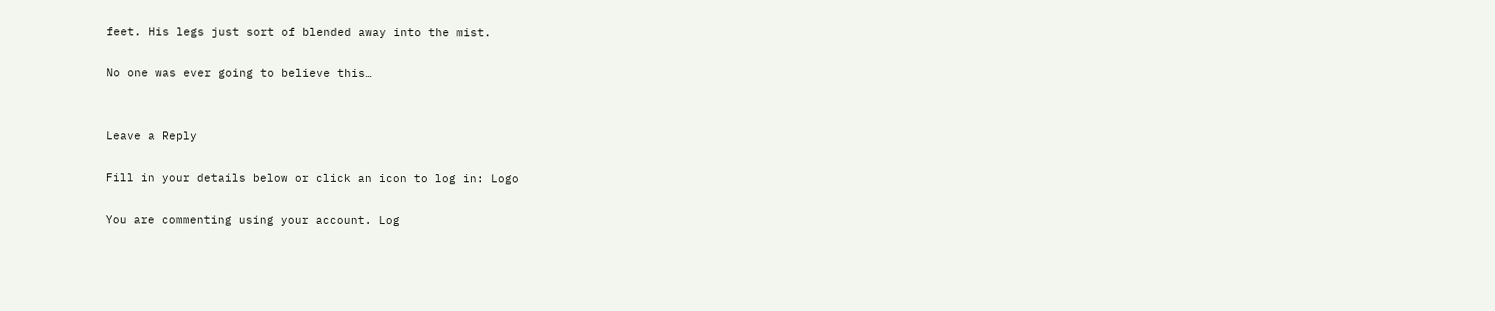feet. His legs just sort of blended away into the mist.

No one was ever going to believe this…


Leave a Reply

Fill in your details below or click an icon to log in: Logo

You are commenting using your account. Log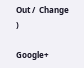Out /  Change )

Google+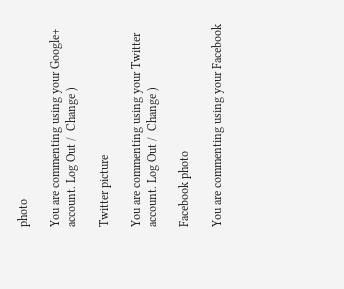photo

You are commenting using your Google+ account. Log Out /  Change )

Twitter picture

You are commenting using your Twitter account. Log Out /  Change )

Facebook photo

You are commenting using your Facebook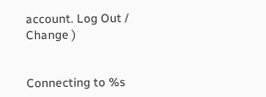account. Log Out /  Change )


Connecting to %s